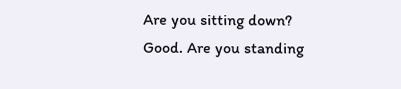Are you sitting down? Good. Are you standing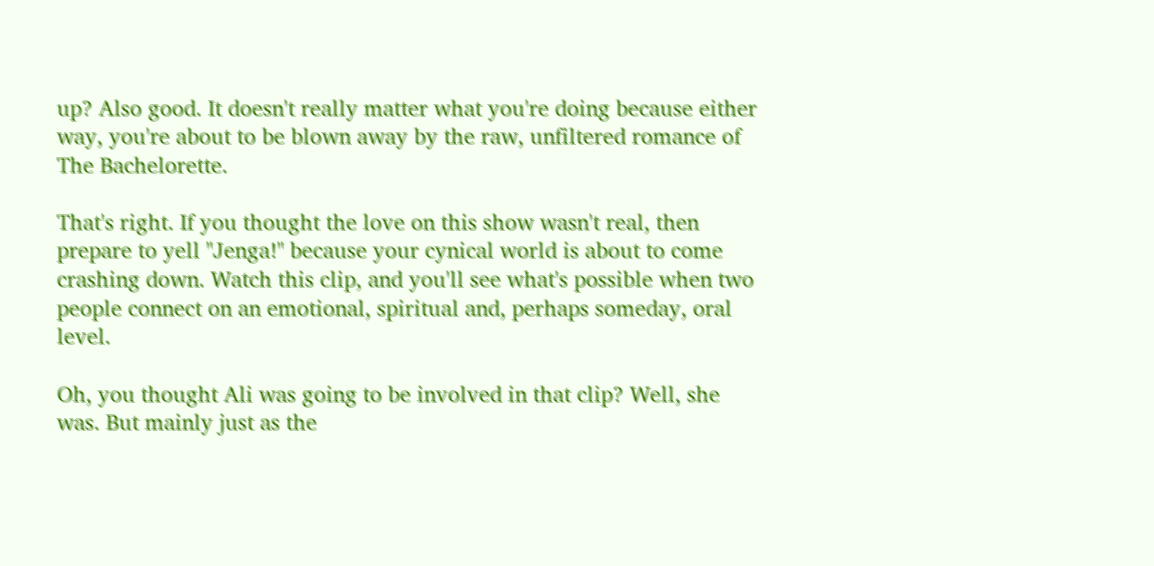up? Also good. It doesn't really matter what you're doing because either way, you're about to be blown away by the raw, unfiltered romance of The Bachelorette.

That's right. If you thought the love on this show wasn't real, then prepare to yell "Jenga!" because your cynical world is about to come crashing down. Watch this clip, and you'll see what's possible when two people connect on an emotional, spiritual and, perhaps someday, oral level.

Oh, you thought Ali was going to be involved in that clip? Well, she was. But mainly just as the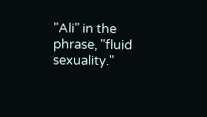"Ali" in the phrase, "fluid sexuality."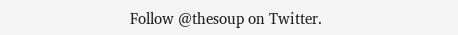Follow @thesoup on Twitter.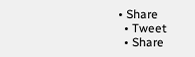• Share
  • Tweet
  • Share